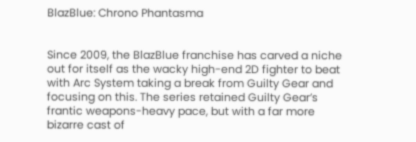BlazBlue: Chrono Phantasma


Since 2009, the BlazBlue franchise has carved a niche out for itself as the wacky high-end 2D fighter to beat with Arc System taking a break from Guilty Gear and focusing on this. The series retained Guilty Gear’s frantic weapons-heavy pace, but with a far more bizarre cast of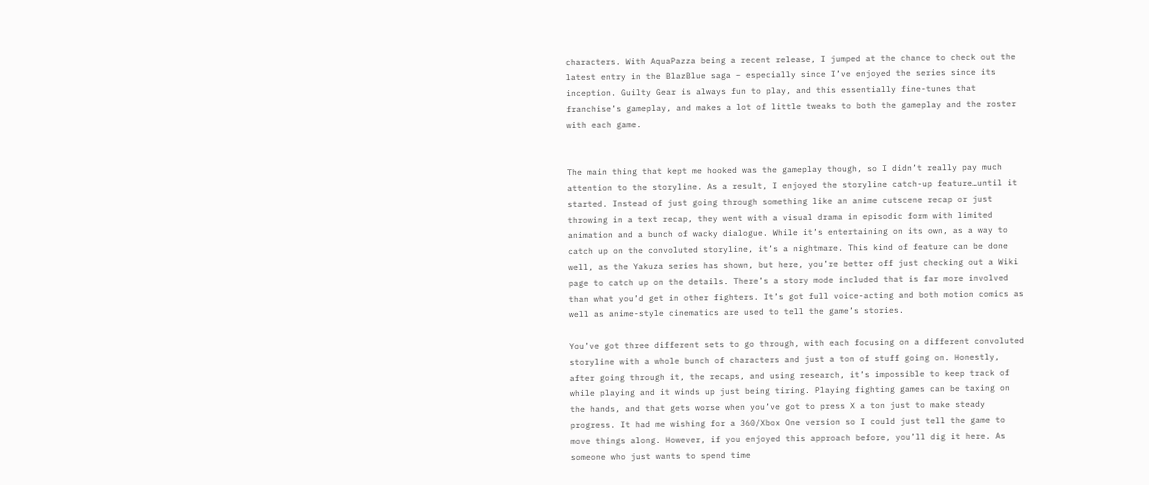characters. With AquaPazza being a recent release, I jumped at the chance to check out the latest entry in the BlazBlue saga – especially since I’ve enjoyed the series since its inception. Guilty Gear is always fun to play, and this essentially fine-tunes that franchise’s gameplay, and makes a lot of little tweaks to both the gameplay and the roster with each game.


The main thing that kept me hooked was the gameplay though, so I didn’t really pay much attention to the storyline. As a result, I enjoyed the storyline catch-up feature…until it started. Instead of just going through something like an anime cutscene recap or just throwing in a text recap, they went with a visual drama in episodic form with limited animation and a bunch of wacky dialogue. While it’s entertaining on its own, as a way to catch up on the convoluted storyline, it’s a nightmare. This kind of feature can be done well, as the Yakuza series has shown, but here, you’re better off just checking out a Wiki page to catch up on the details. There’s a story mode included that is far more involved than what you’d get in other fighters. It’s got full voice-acting and both motion comics as well as anime-style cinematics are used to tell the game’s stories.

You’ve got three different sets to go through, with each focusing on a different convoluted storyline with a whole bunch of characters and just a ton of stuff going on. Honestly, after going through it, the recaps, and using research, it’s impossible to keep track of while playing and it winds up just being tiring. Playing fighting games can be taxing on the hands, and that gets worse when you’ve got to press X a ton just to make steady progress. It had me wishing for a 360/Xbox One version so I could just tell the game to move things along. However, if you enjoyed this approach before, you’ll dig it here. As someone who just wants to spend time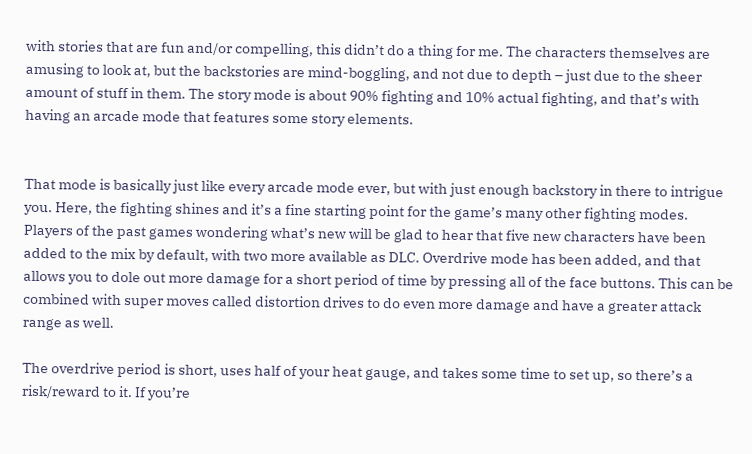with stories that are fun and/or compelling, this didn’t do a thing for me. The characters themselves are amusing to look at, but the backstories are mind-boggling, and not due to depth – just due to the sheer amount of stuff in them. The story mode is about 90% fighting and 10% actual fighting, and that’s with having an arcade mode that features some story elements.


That mode is basically just like every arcade mode ever, but with just enough backstory in there to intrigue you. Here, the fighting shines and it’s a fine starting point for the game’s many other fighting modes. Players of the past games wondering what’s new will be glad to hear that five new characters have been added to the mix by default, with two more available as DLC. Overdrive mode has been added, and that allows you to dole out more damage for a short period of time by pressing all of the face buttons. This can be combined with super moves called distortion drives to do even more damage and have a greater attack range as well.

The overdrive period is short, uses half of your heat gauge, and takes some time to set up, so there’s a risk/reward to it. If you’re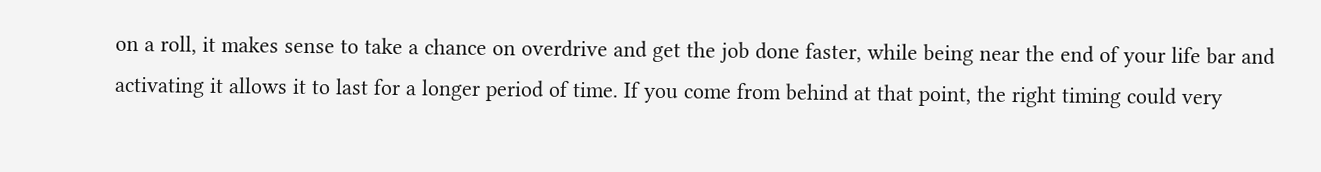on a roll, it makes sense to take a chance on overdrive and get the job done faster, while being near the end of your life bar and activating it allows it to last for a longer period of time. If you come from behind at that point, the right timing could very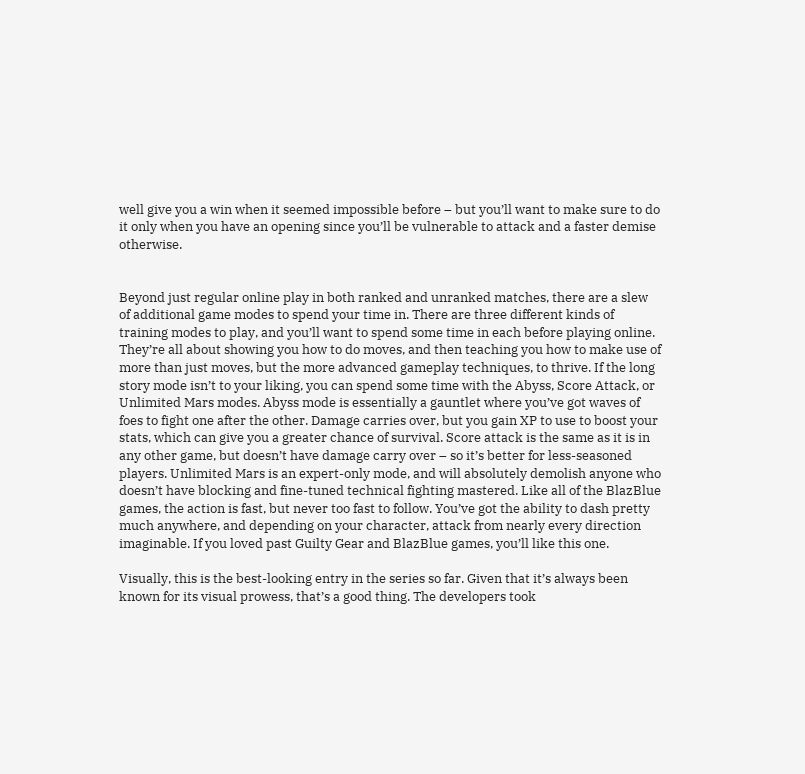well give you a win when it seemed impossible before – but you’ll want to make sure to do it only when you have an opening since you’ll be vulnerable to attack and a faster demise otherwise.


Beyond just regular online play in both ranked and unranked matches, there are a slew of additional game modes to spend your time in. There are three different kinds of training modes to play, and you’ll want to spend some time in each before playing online. They’re all about showing you how to do moves, and then teaching you how to make use of more than just moves, but the more advanced gameplay techniques, to thrive. If the long story mode isn’t to your liking, you can spend some time with the Abyss, Score Attack, or Unlimited Mars modes. Abyss mode is essentially a gauntlet where you’ve got waves of foes to fight one after the other. Damage carries over, but you gain XP to use to boost your stats, which can give you a greater chance of survival. Score attack is the same as it is in any other game, but doesn’t have damage carry over – so it’s better for less-seasoned players. Unlimited Mars is an expert-only mode, and will absolutely demolish anyone who doesn’t have blocking and fine-tuned technical fighting mastered. Like all of the BlazBlue games, the action is fast, but never too fast to follow. You’ve got the ability to dash pretty much anywhere, and depending on your character, attack from nearly every direction imaginable. If you loved past Guilty Gear and BlazBlue games, you’ll like this one.

Visually, this is the best-looking entry in the series so far. Given that it’s always been known for its visual prowess, that’s a good thing. The developers took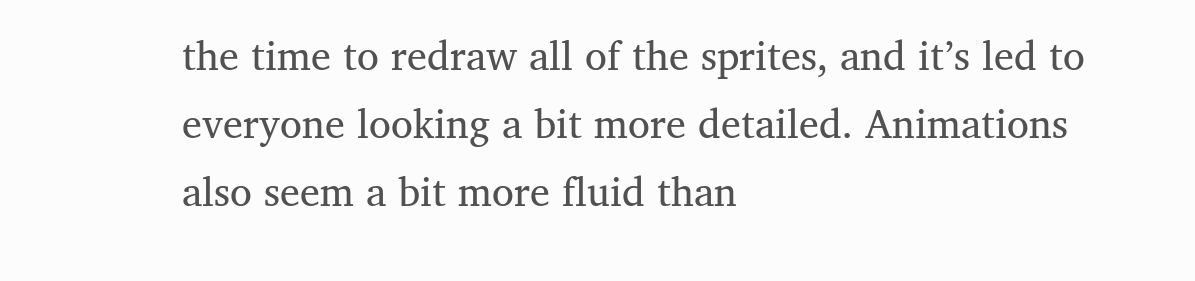the time to redraw all of the sprites, and it’s led to everyone looking a bit more detailed. Animations also seem a bit more fluid than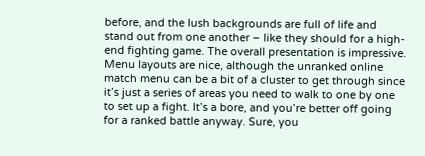before, and the lush backgrounds are full of life and stand out from one another – like they should for a high-end fighting game. The overall presentation is impressive. Menu layouts are nice, although the unranked online match menu can be a bit of a cluster to get through since it’s just a series of areas you need to walk to one by one to set up a fight. It’s a bore, and you’re better off going for a ranked battle anyway. Sure, you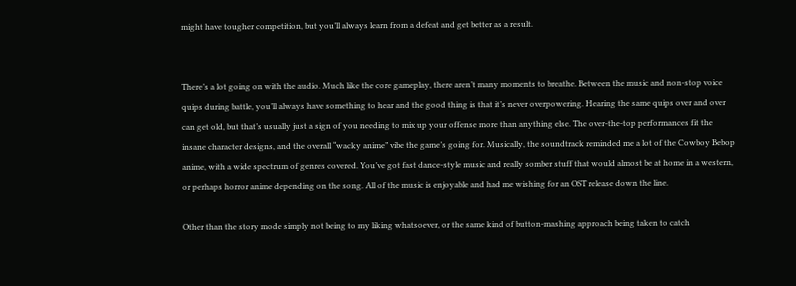might have tougher competition, but you’ll always learn from a defeat and get better as a result.


There’s a lot going on with the audio. Much like the core gameplay, there aren’t many moments to breathe. Between the music and non-stop voice quips during battle, you’ll always have something to hear and the good thing is that it’s never overpowering. Hearing the same quips over and over can get old, but that’s usually just a sign of you needing to mix up your offense more than anything else. The over-the-top performances fit the insane character designs, and the overall “wacky anime” vibe the game’s going for. Musically, the soundtrack reminded me a lot of the Cowboy Bebop anime, with a wide spectrum of genres covered. You’ve got fast dance-style music and really somber stuff that would almost be at home in a western, or perhaps horror anime depending on the song. All of the music is enjoyable and had me wishing for an OST release down the line.

Other than the story mode simply not being to my liking whatsoever, or the same kind of button-mashing approach being taken to catch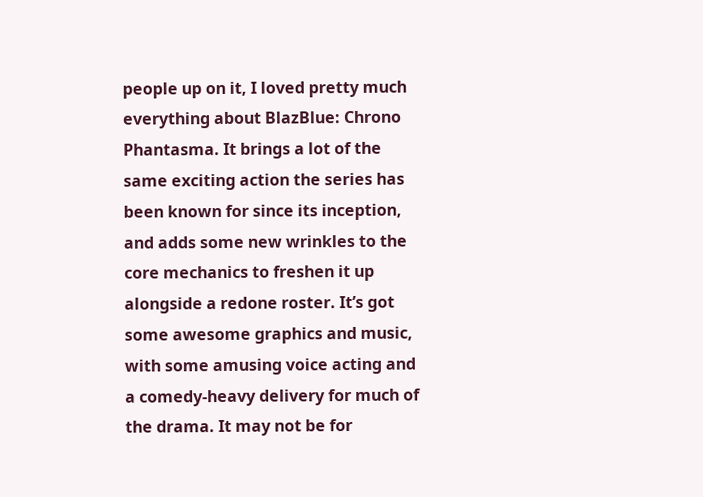people up on it, I loved pretty much everything about BlazBlue: Chrono Phantasma. It brings a lot of the same exciting action the series has been known for since its inception, and adds some new wrinkles to the core mechanics to freshen it up alongside a redone roster. It’s got some awesome graphics and music, with some amusing voice acting and a comedy-heavy delivery for much of the drama. It may not be for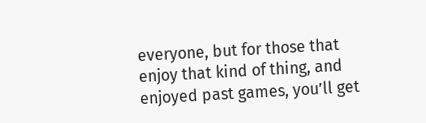everyone, but for those that enjoy that kind of thing, and enjoyed past games, you’ll get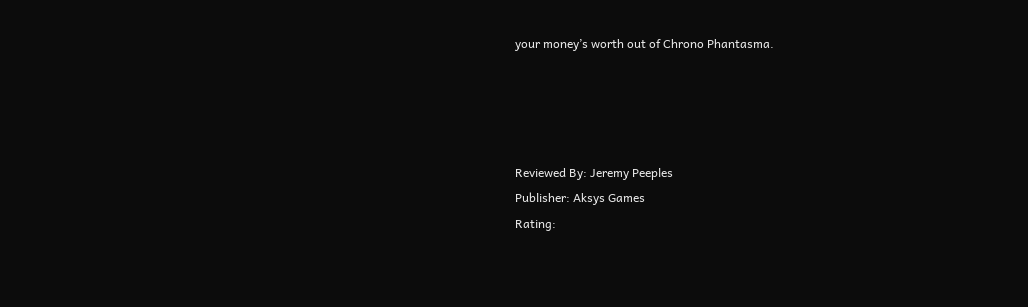your money’s worth out of Chrono Phantasma.




Reviewed By: Jeremy Peeples
Publisher: Aksys Games
Rating: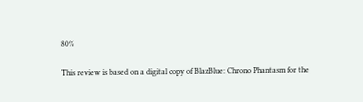80%

This review is based on a digital copy of BlazBlue: Chrono Phantasm for the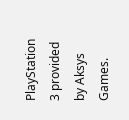PlayStation 3 provided by Aksys Games.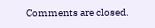Comments are closed.